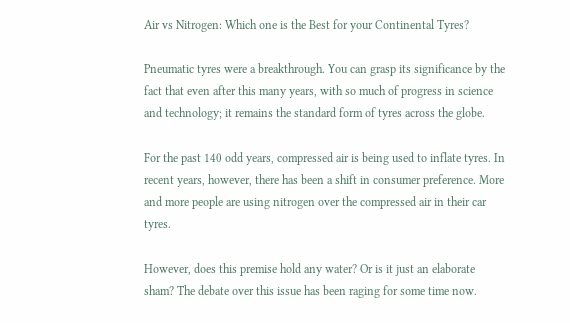Air vs Nitrogen: Which one is the Best for your Continental Tyres?

Pneumatic tyres were a breakthrough. You can grasp its significance by the fact that even after this many years, with so much of progress in science and technology; it remains the standard form of tyres across the globe.

For the past 140 odd years, compressed air is being used to inflate tyres. In recent years, however, there has been a shift in consumer preference. More and more people are using nitrogen over the compressed air in their car tyres.

However, does this premise hold any water? Or is it just an elaborate sham? The debate over this issue has been raging for some time now.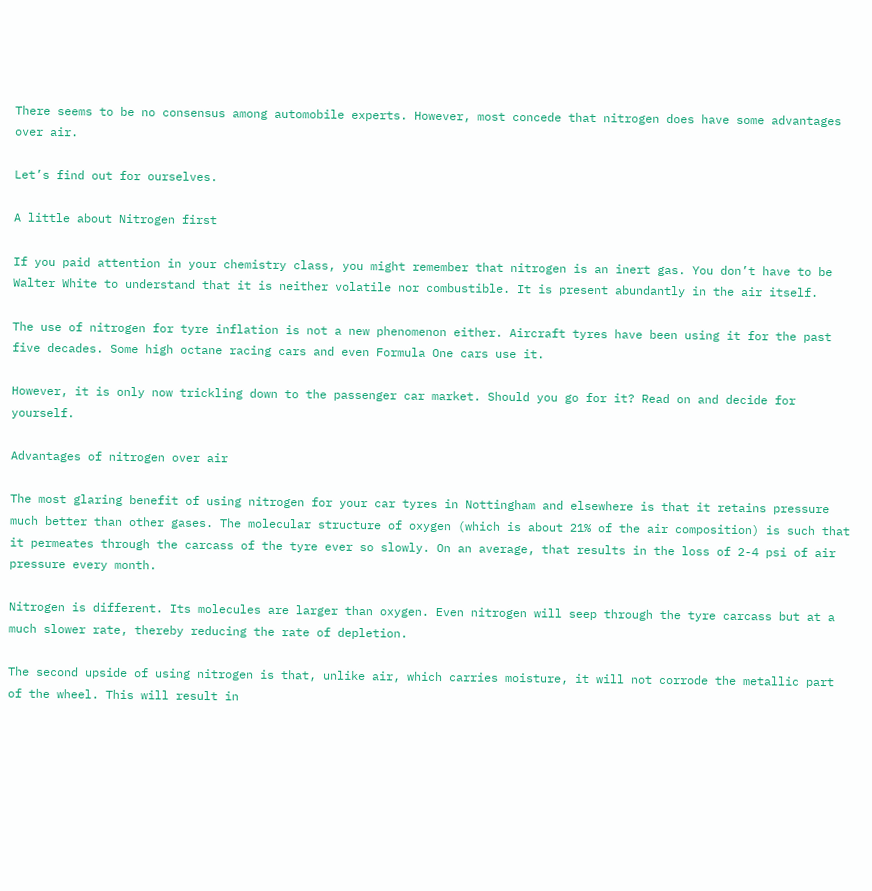There seems to be no consensus among automobile experts. However, most concede that nitrogen does have some advantages over air.

Let’s find out for ourselves.

A little about Nitrogen first

If you paid attention in your chemistry class, you might remember that nitrogen is an inert gas. You don’t have to be Walter White to understand that it is neither volatile nor combustible. It is present abundantly in the air itself.

The use of nitrogen for tyre inflation is not a new phenomenon either. Aircraft tyres have been using it for the past five decades. Some high octane racing cars and even Formula One cars use it.

However, it is only now trickling down to the passenger car market. Should you go for it? Read on and decide for yourself.

Advantages of nitrogen over air

The most glaring benefit of using nitrogen for your car tyres in Nottingham and elsewhere is that it retains pressure much better than other gases. The molecular structure of oxygen (which is about 21% of the air composition) is such that it permeates through the carcass of the tyre ever so slowly. On an average, that results in the loss of 2-4 psi of air pressure every month.

Nitrogen is different. Its molecules are larger than oxygen. Even nitrogen will seep through the tyre carcass but at a much slower rate, thereby reducing the rate of depletion.

The second upside of using nitrogen is that, unlike air, which carries moisture, it will not corrode the metallic part of the wheel. This will result in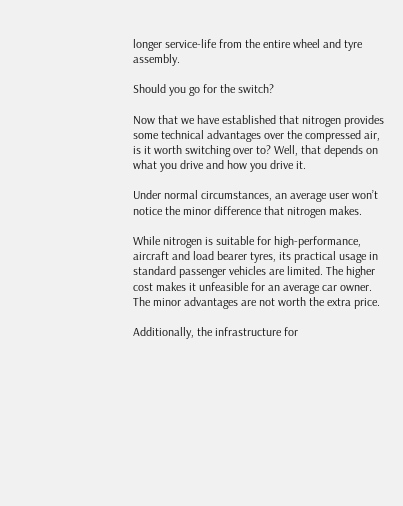longer service-life from the entire wheel and tyre assembly.

Should you go for the switch?

Now that we have established that nitrogen provides some technical advantages over the compressed air, is it worth switching over to? Well, that depends on what you drive and how you drive it.

Under normal circumstances, an average user won’t notice the minor difference that nitrogen makes.

While nitrogen is suitable for high-performance, aircraft and load bearer tyres, its practical usage in standard passenger vehicles are limited. The higher cost makes it unfeasible for an average car owner. The minor advantages are not worth the extra price.

Additionally, the infrastructure for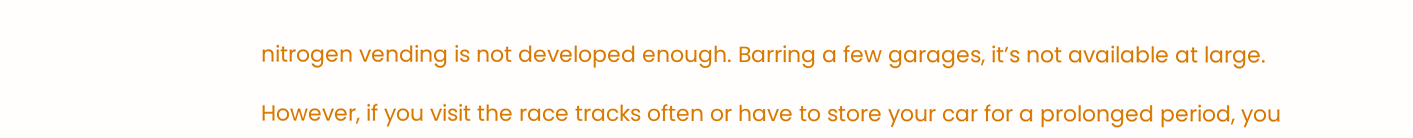nitrogen vending is not developed enough. Barring a few garages, it’s not available at large.

However, if you visit the race tracks often or have to store your car for a prolonged period, you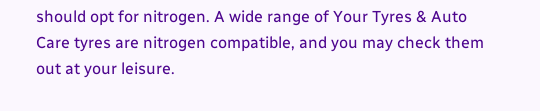should opt for nitrogen. A wide range of Your Tyres & Auto Care tyres are nitrogen compatible, and you may check them out at your leisure.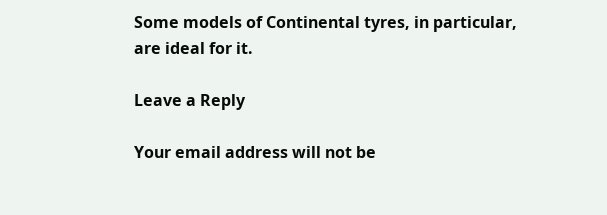Some models of Continental tyres, in particular, are ideal for it.

Leave a Reply

Your email address will not be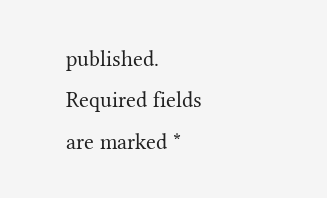published. Required fields are marked *